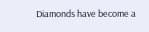Diamonds have become a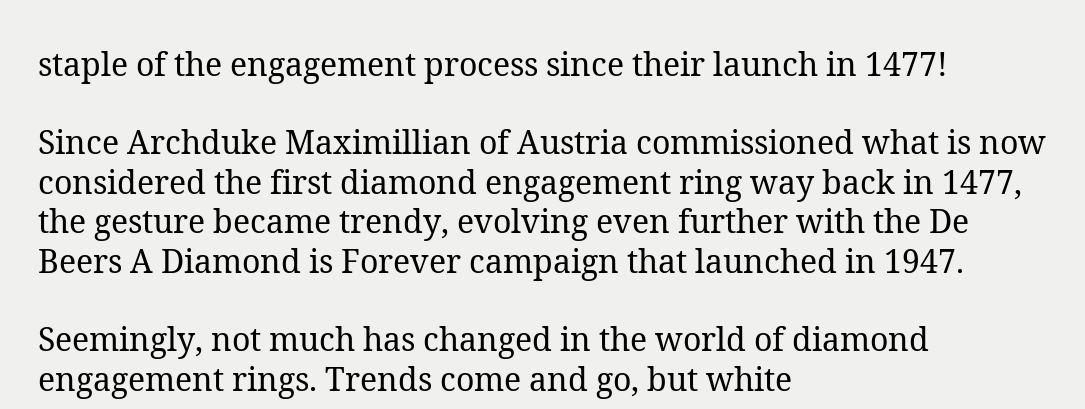staple of the engagement process since their launch in 1477!

Since Archduke Maximillian of Austria commissioned what is now considered the first diamond engagement ring way back in 1477, the gesture became trendy, evolving even further with the De Beers A Diamond is Forever campaign that launched in 1947.

Seemingly, not much has changed in the world of diamond engagement rings. Trends come and go, but white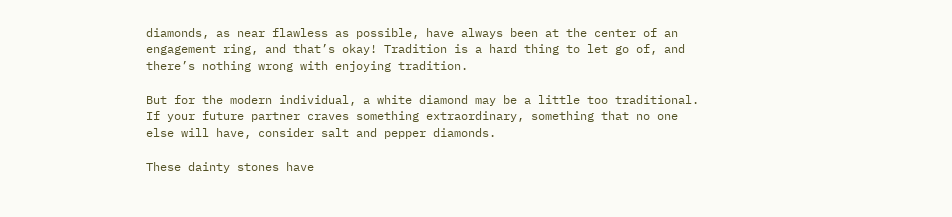diamonds, as near flawless as possible, have always been at the center of an engagement ring, and that’s okay! Tradition is a hard thing to let go of, and there’s nothing wrong with enjoying tradition.

But for the modern individual, a white diamond may be a little too traditional. If your future partner craves something extraordinary, something that no one else will have, consider salt and pepper diamonds.

These dainty stones have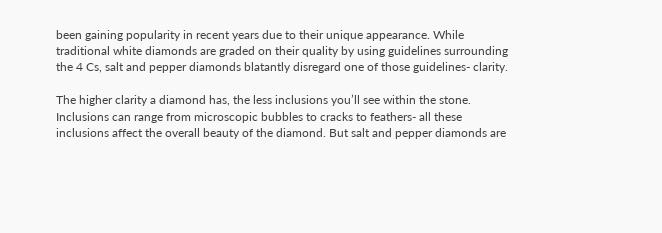been gaining popularity in recent years due to their unique appearance. While traditional white diamonds are graded on their quality by using guidelines surrounding the 4 Cs, salt and pepper diamonds blatantly disregard one of those guidelines- clarity.

The higher clarity a diamond has, the less inclusions you’ll see within the stone. Inclusions can range from microscopic bubbles to cracks to feathers- all these inclusions affect the overall beauty of the diamond. But salt and pepper diamonds are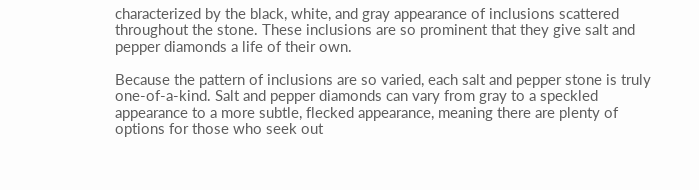characterized by the black, white, and gray appearance of inclusions scattered throughout the stone. These inclusions are so prominent that they give salt and pepper diamonds a life of their own.

Because the pattern of inclusions are so varied, each salt and pepper stone is truly one-of-a-kind. Salt and pepper diamonds can vary from gray to a speckled appearance to a more subtle, flecked appearance, meaning there are plenty of options for those who seek out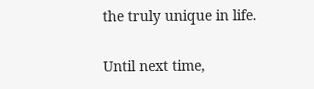the truly unique in life.

Until next time,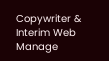Copywriter & Interim Web Manage